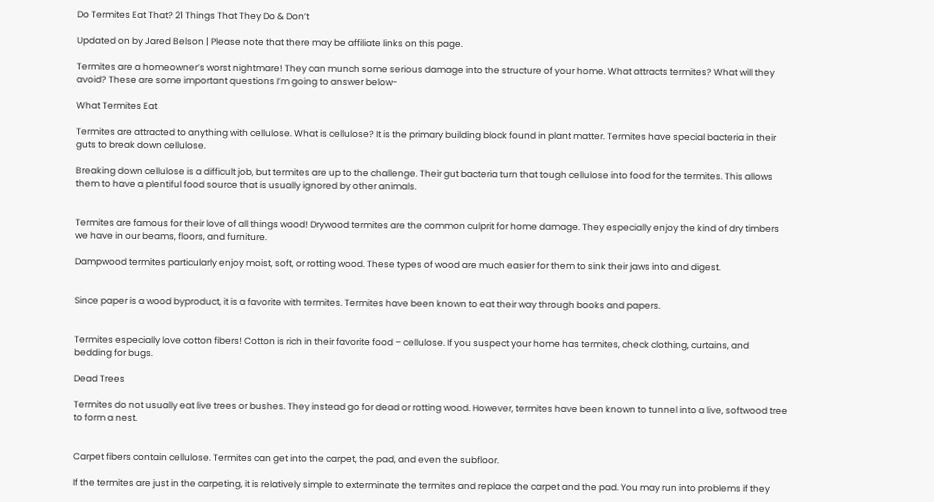Do Termites Eat That? 21 Things That They Do & Don’t

Updated on by Jared Belson | Please note that there may be affiliate links on this page.

Termites are a homeowner’s worst nightmare! They can munch some serious damage into the structure of your home. What attracts termites? What will they avoid? These are some important questions I’m going to answer below-

What Termites Eat

Termites are attracted to anything with cellulose. What is cellulose? It is the primary building block found in plant matter. Termites have special bacteria in their guts to break down cellulose.

Breaking down cellulose is a difficult job, but termites are up to the challenge. Their gut bacteria turn that tough cellulose into food for the termites. This allows them to have a plentiful food source that is usually ignored by other animals.


Termites are famous for their love of all things wood! Drywood termites are the common culprit for home damage. They especially enjoy the kind of dry timbers we have in our beams, floors, and furniture.

Dampwood termites particularly enjoy moist, soft, or rotting wood. These types of wood are much easier for them to sink their jaws into and digest.


Since paper is a wood byproduct, it is a favorite with termites. Termites have been known to eat their way through books and papers.


Termites especially love cotton fibers! Cotton is rich in their favorite food – cellulose. If you suspect your home has termites, check clothing, curtains, and bedding for bugs.

Dead Trees

Termites do not usually eat live trees or bushes. They instead go for dead or rotting wood. However, termites have been known to tunnel into a live, softwood tree to form a nest.


Carpet fibers contain cellulose. Termites can get into the carpet, the pad, and even the subfloor.

If the termites are just in the carpeting, it is relatively simple to exterminate the termites and replace the carpet and the pad. You may run into problems if they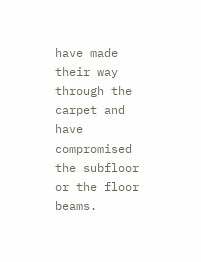have made their way through the carpet and have compromised the subfloor or the floor beams.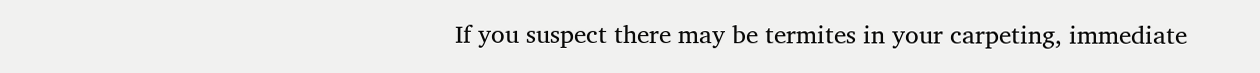If you suspect there may be termites in your carpeting, immediate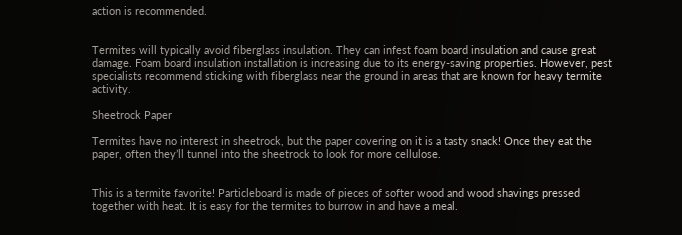action is recommended.


Termites will typically avoid fiberglass insulation. They can infest foam board insulation and cause great damage. Foam board insulation installation is increasing due to its energy-saving properties. However, pest specialists recommend sticking with fiberglass near the ground in areas that are known for heavy termite activity.

Sheetrock Paper

Termites have no interest in sheetrock, but the paper covering on it is a tasty snack! Once they eat the paper, often they’ll tunnel into the sheetrock to look for more cellulose.


This is a termite favorite! Particleboard is made of pieces of softer wood and wood shavings pressed together with heat. It is easy for the termites to burrow in and have a meal.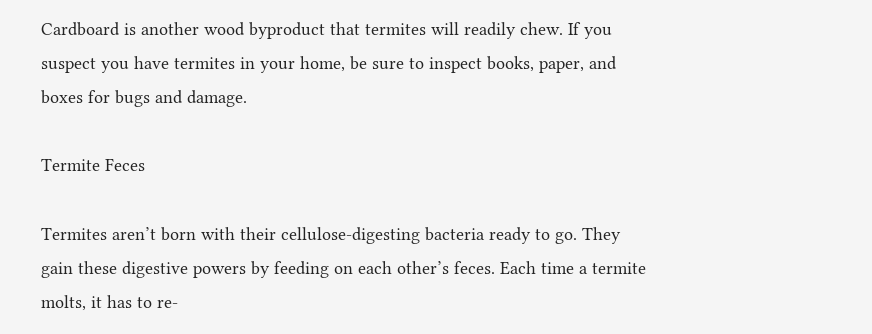Cardboard is another wood byproduct that termites will readily chew. If you suspect you have termites in your home, be sure to inspect books, paper, and boxes for bugs and damage.

Termite Feces

Termites aren’t born with their cellulose-digesting bacteria ready to go. They gain these digestive powers by feeding on each other’s feces. Each time a termite molts, it has to re-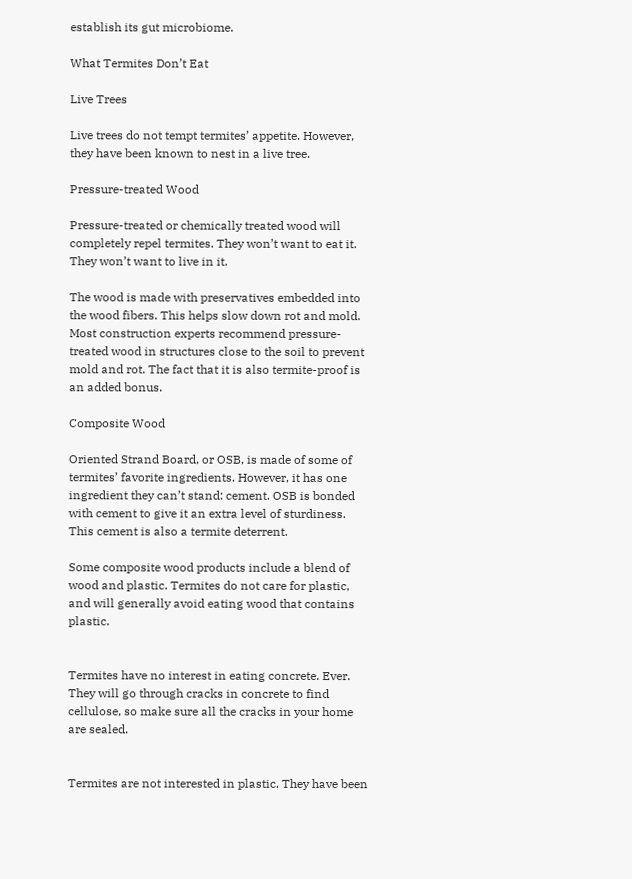establish its gut microbiome.

What Termites Don’t Eat

Live Trees

Live trees do not tempt termites’ appetite. However, they have been known to nest in a live tree.

Pressure-treated Wood

Pressure-treated or chemically treated wood will completely repel termites. They won’t want to eat it. They won’t want to live in it.

The wood is made with preservatives embedded into the wood fibers. This helps slow down rot and mold. Most construction experts recommend pressure-treated wood in structures close to the soil to prevent mold and rot. The fact that it is also termite-proof is an added bonus.

Composite Wood

Oriented Strand Board, or OSB, is made of some of termites’ favorite ingredients. However, it has one ingredient they can’t stand: cement. OSB is bonded with cement to give it an extra level of sturdiness. This cement is also a termite deterrent.

Some composite wood products include a blend of wood and plastic. Termites do not care for plastic, and will generally avoid eating wood that contains plastic.


Termites have no interest in eating concrete. Ever. They will go through cracks in concrete to find cellulose, so make sure all the cracks in your home are sealed.


Termites are not interested in plastic. They have been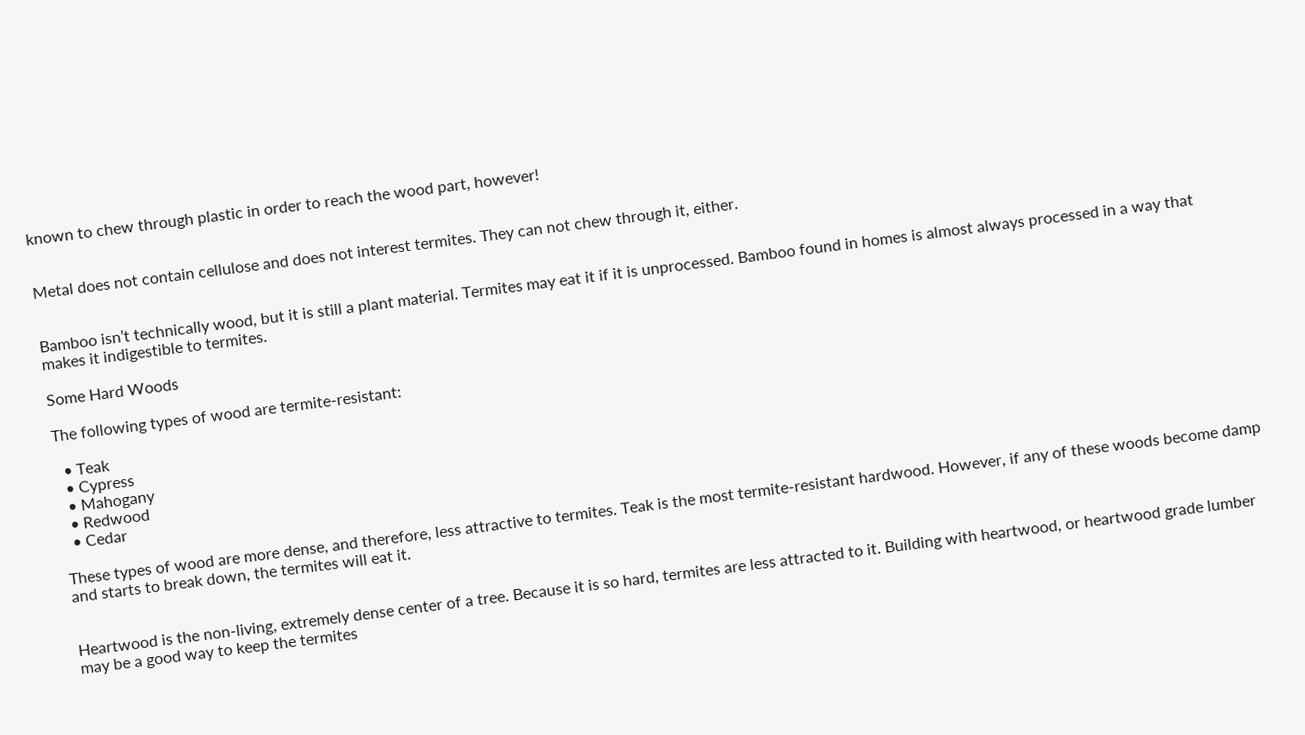known to chew through plastic in order to reach the wood part, however!


Metal does not contain cellulose and does not interest termites. They can not chew through it, either.


Bamboo isn’t technically wood, but it is still a plant material. Termites may eat it if it is unprocessed. Bamboo found in homes is almost always processed in a way that makes it indigestible to termites.

Some Hard Woods

The following types of wood are termite-resistant:

  • Teak
  • Cypress
  • Mahogany
  • Redwood
  • Cedar

These types of wood are more dense, and therefore, less attractive to termites. Teak is the most termite-resistant hardwood. However, if any of these woods become damp and starts to break down, the termites will eat it.


Heartwood is the non-living, extremely dense center of a tree. Because it is so hard, termites are less attracted to it. Building with heartwood, or heartwood grade lumber may be a good way to keep the termites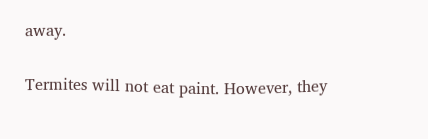away.


Termites will not eat paint. However, they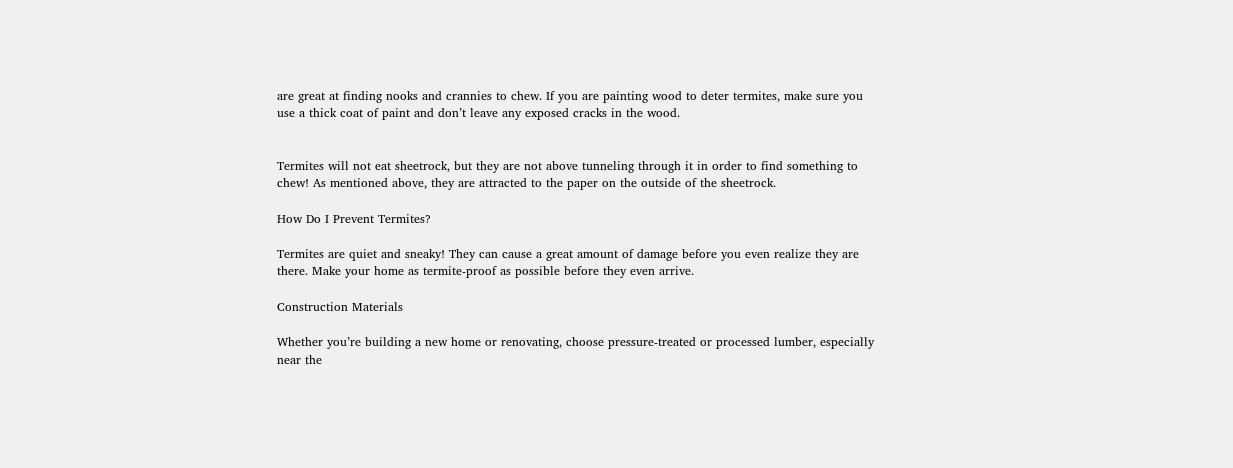are great at finding nooks and crannies to chew. If you are painting wood to deter termites, make sure you use a thick coat of paint and don’t leave any exposed cracks in the wood.


Termites will not eat sheetrock, but they are not above tunneling through it in order to find something to chew! As mentioned above, they are attracted to the paper on the outside of the sheetrock.

How Do I Prevent Termites?

Termites are quiet and sneaky! They can cause a great amount of damage before you even realize they are there. Make your home as termite-proof as possible before they even arrive.

Construction Materials

Whether you’re building a new home or renovating, choose pressure-treated or processed lumber, especially near the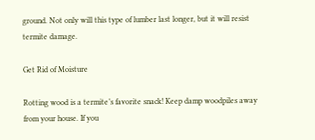ground. Not only will this type of lumber last longer, but it will resist termite damage.

Get Rid of Moisture

Rotting wood is a termite’s favorite snack! Keep damp woodpiles away from your house. If you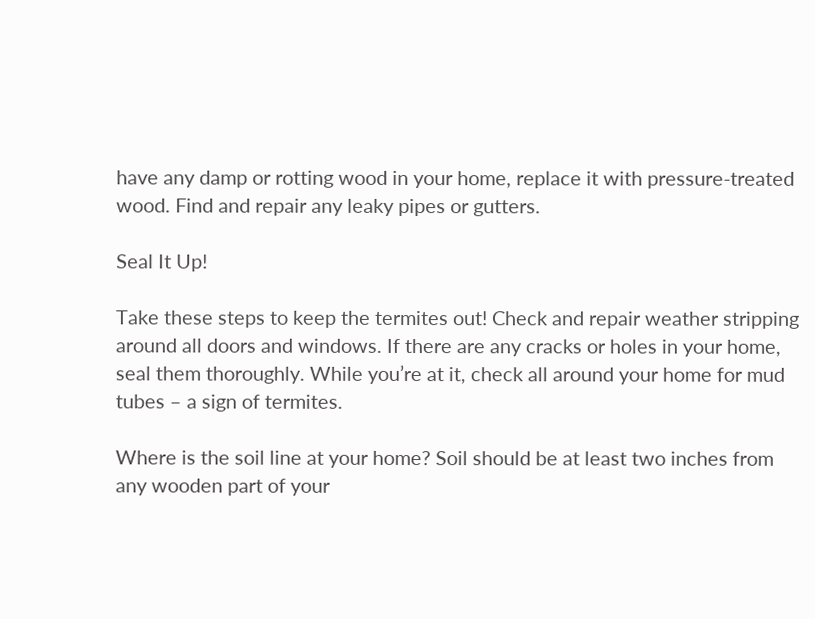have any damp or rotting wood in your home, replace it with pressure-treated wood. Find and repair any leaky pipes or gutters.

Seal It Up!

Take these steps to keep the termites out! Check and repair weather stripping around all doors and windows. If there are any cracks or holes in your home, seal them thoroughly. While you’re at it, check all around your home for mud tubes – a sign of termites.

Where is the soil line at your home? Soil should be at least two inches from any wooden part of your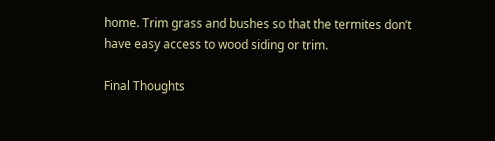home. Trim grass and bushes so that the termites don’t have easy access to wood siding or trim.

Final Thoughts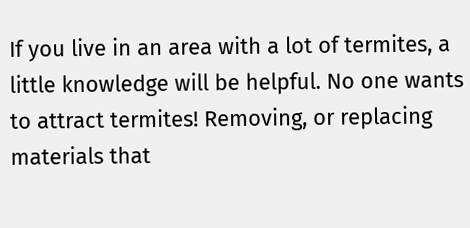If you live in an area with a lot of termites, a little knowledge will be helpful. No one wants to attract termites! Removing, or replacing materials that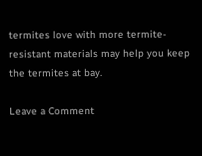termites love with more termite-resistant materials may help you keep the termites at bay.

Leave a Comment